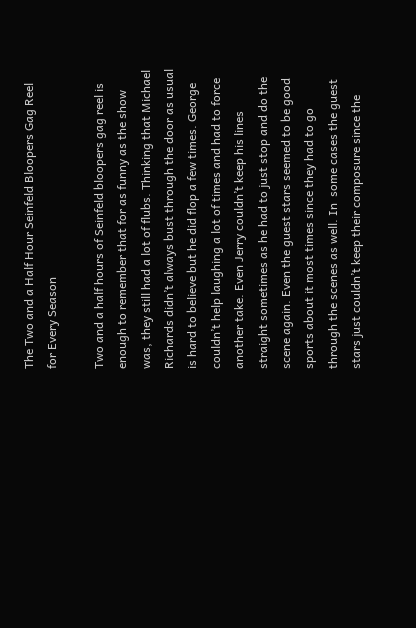The Two and a Half Hour Seinfeld Bloopers Gag Reel for Every Season

Two and a half hours of Seinfeld bloopers gag reel is enough to remember that for as funny as the show was, they still had a lot of flubs. Thinking that Michael Richards didn’t always bust through the door as usual is hard to believe but he did flop a few times. George couldn’t help laughing a lot of times and had to force another take. Even Jerry couldn’t keep his lines straight sometimes as he had to just stop and do the scene again. Even the guest stars seemed to be good sports about it most times since they had to go through the scenes as well. In  some cases the guest stars just couldn’t keep their composure since the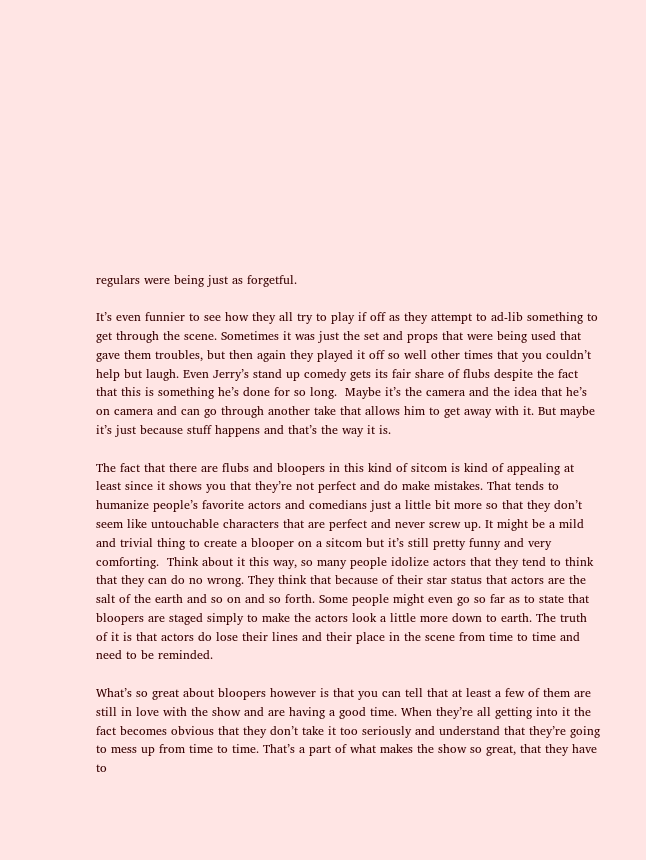regulars were being just as forgetful.

It’s even funnier to see how they all try to play if off as they attempt to ad-lib something to get through the scene. Sometimes it was just the set and props that were being used that gave them troubles, but then again they played it off so well other times that you couldn’t help but laugh. Even Jerry’s stand up comedy gets its fair share of flubs despite the fact that this is something he’s done for so long.  Maybe it’s the camera and the idea that he’s on camera and can go through another take that allows him to get away with it. But maybe it’s just because stuff happens and that’s the way it is.

The fact that there are flubs and bloopers in this kind of sitcom is kind of appealing at least since it shows you that they’re not perfect and do make mistakes. That tends to humanize people’s favorite actors and comedians just a little bit more so that they don’t seem like untouchable characters that are perfect and never screw up. It might be a mild and trivial thing to create a blooper on a sitcom but it’s still pretty funny and very comforting.  Think about it this way, so many people idolize actors that they tend to think that they can do no wrong. They think that because of their star status that actors are the salt of the earth and so on and so forth. Some people might even go so far as to state that bloopers are staged simply to make the actors look a little more down to earth. The truth of it is that actors do lose their lines and their place in the scene from time to time and need to be reminded.

What’s so great about bloopers however is that you can tell that at least a few of them are still in love with the show and are having a good time. When they’re all getting into it the fact becomes obvious that they don’t take it too seriously and understand that they’re going to mess up from time to time. That’s a part of what makes the show so great, that they have to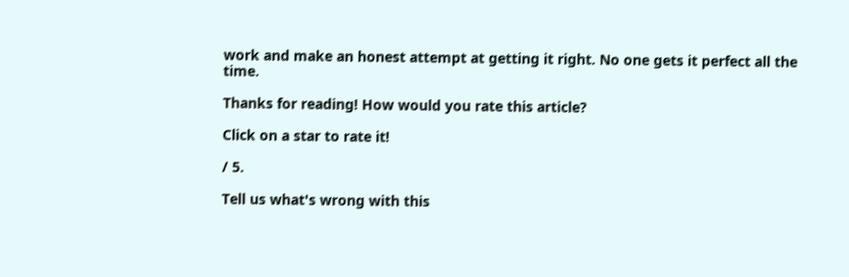work and make an honest attempt at getting it right. No one gets it perfect all the time.

Thanks for reading! How would you rate this article?

Click on a star to rate it!

/ 5.

Tell us what's wrong with this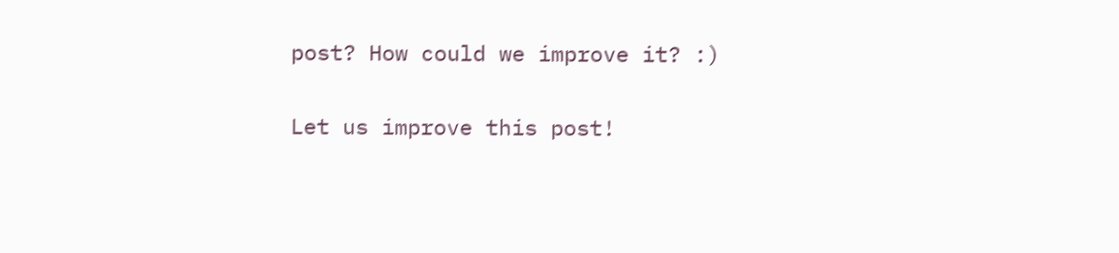post? How could we improve it? :)

Let us improve this post!